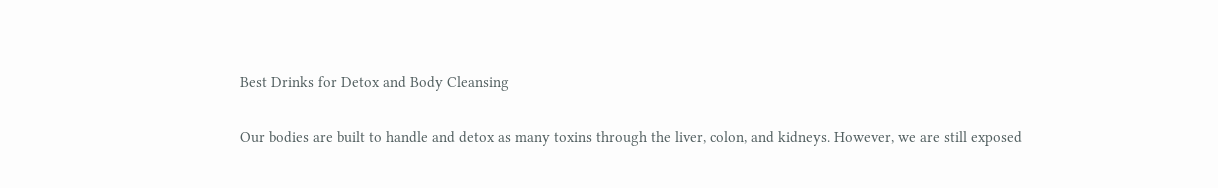Best Drinks for Detox and Body Cleansing

Our bodies are built to handle and detox as many toxins through the liver, colon, and kidneys. However, we are still exposed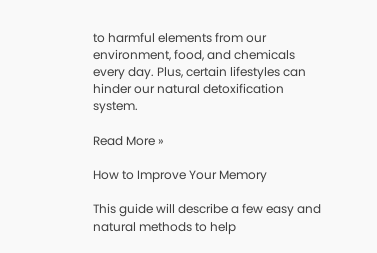to harmful elements from our environment, food, and chemicals every day. Plus, certain lifestyles can hinder our natural detoxification system.

Read More »

How to Improve Your Memory

This guide will describe a few easy and natural methods to help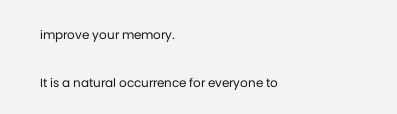improve your memory.

It is a natural occurrence for everyone to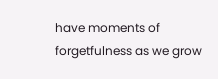have moments of forgetfulness as we grow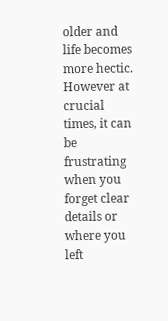older and life becomes more hectic. However at crucial times, it can be frustrating when you forget clear details or where you left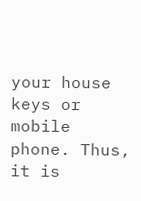your house keys or mobile phone. Thus, it is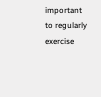important to regularly exercise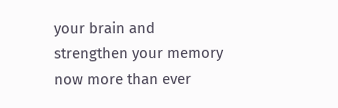your brain and strengthen your memory now more than ever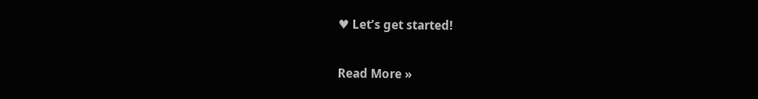♥ Let’s get started!

Read More »